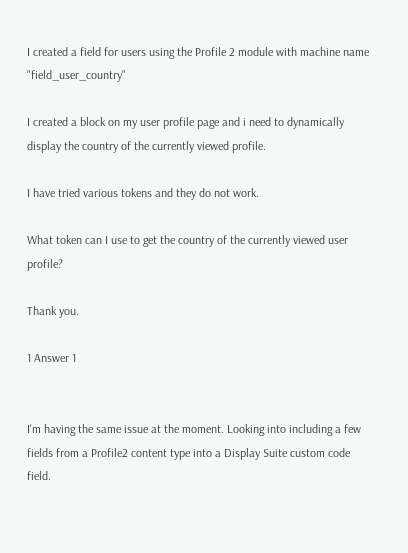I created a field for users using the Profile 2 module with machine name "field_user_country"

I created a block on my user profile page and i need to dynamically display the country of the currently viewed profile.

I have tried various tokens and they do not work.

What token can I use to get the country of the currently viewed user profile?

Thank you.

1 Answer 1


I'm having the same issue at the moment. Looking into including a few fields from a Profile2 content type into a Display Suite custom code field.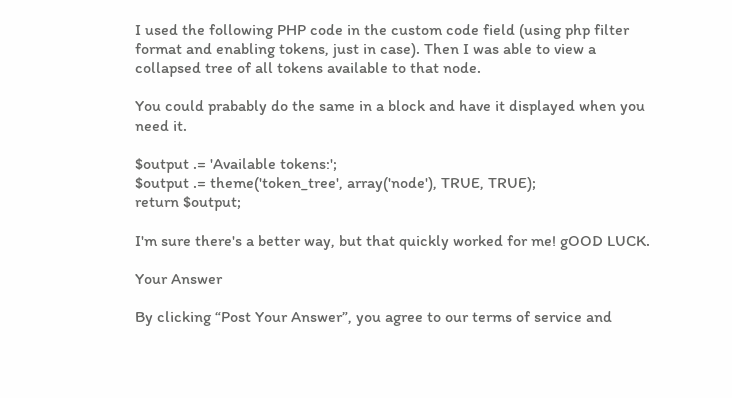I used the following PHP code in the custom code field (using php filter format and enabling tokens, just in case). Then I was able to view a collapsed tree of all tokens available to that node.

You could prabably do the same in a block and have it displayed when you need it.

$output .= 'Available tokens:';
$output .= theme('token_tree', array('node'), TRUE, TRUE);
return $output;

I'm sure there's a better way, but that quickly worked for me! gOOD LUCK.

Your Answer

By clicking “Post Your Answer”, you agree to our terms of service and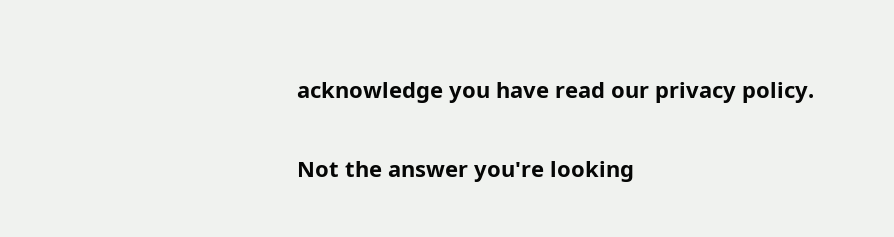acknowledge you have read our privacy policy.

Not the answer you're looking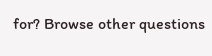for? Browse other questions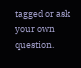tagged or ask your own question.